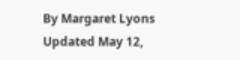By Margaret Lyons
Updated May 12,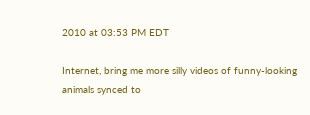2010 at 03:53 PM EDT

Internet, bring me more silly videos of funny-looking animals synced to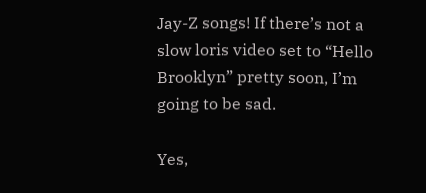Jay-Z songs! If there’s not a slow loris video set to “Hello Brooklyn” pretty soon, I’m going to be sad.

Yes,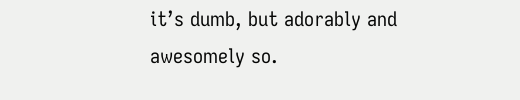it’s dumb, but adorably and awesomely so.